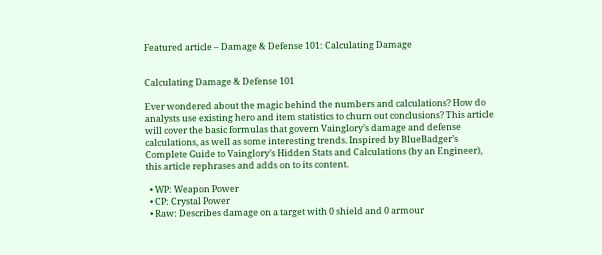Featured article – Damage & Defense 101: Calculating Damage


Calculating Damage & Defense 101

Ever wondered about the magic behind the numbers and calculations? How do analysts use existing hero and item statistics to churn out conclusions? This article will cover the basic formulas that govern Vainglory’s damage and defense calculations, as well as some interesting trends. Inspired by BlueBadger’s Complete Guide to Vainglory’s Hidden Stats and Calculations (by an Engineer), this article rephrases and adds on to its content.

  • WP: Weapon Power
  • CP: Crystal Power
  • Raw: Describes damage on a target with 0 shield and 0 armour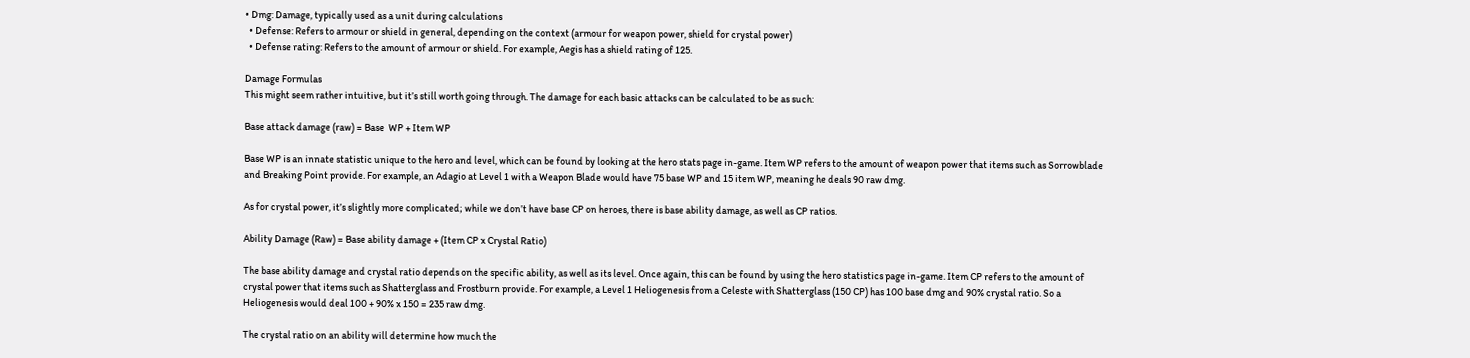• Dmg: Damage, typically used as a unit during calculations
  • Defense: Refers to armour or shield in general, depending on the context (armour for weapon power, shield for crystal power)
  • Defense rating: Refers to the amount of armour or shield. For example, Aegis has a shield rating of 125.

Damage Formulas
This might seem rather intuitive, but it’s still worth going through. The damage for each basic attacks can be calculated to be as such:

Base attack damage (raw) = Base  WP + Item WP

Base WP is an innate statistic unique to the hero and level, which can be found by looking at the hero stats page in-game. Item WP refers to the amount of weapon power that items such as Sorrowblade and Breaking Point provide. For example, an Adagio at Level 1 with a Weapon Blade would have 75 base WP and 15 item WP, meaning he deals 90 raw dmg.

As for crystal power, it’s slightly more complicated; while we don’t have base CP on heroes, there is base ability damage, as well as CP ratios.

Ability Damage (Raw) = Base ability damage + (Item CP x Crystal Ratio)

The base ability damage and crystal ratio depends on the specific ability, as well as its level. Once again, this can be found by using the hero statistics page in-game. Item CP refers to the amount of crystal power that items such as Shatterglass and Frostburn provide. For example, a Level 1 Heliogenesis from a Celeste with Shatterglass (150 CP) has 100 base dmg and 90% crystal ratio. So a Heliogenesis would deal 100 + 90% x 150 = 235 raw dmg.

The crystal ratio on an ability will determine how much the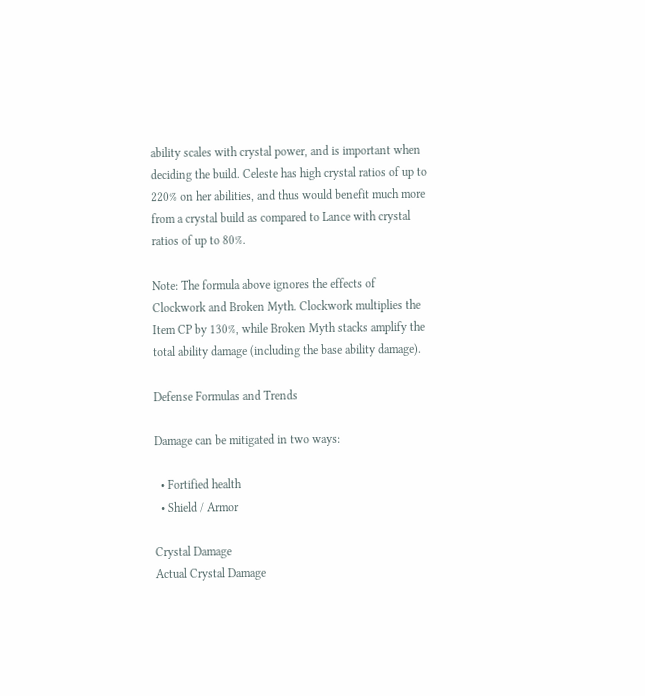ability scales with crystal power, and is important when deciding the build. Celeste has high crystal ratios of up to 220% on her abilities, and thus would benefit much more from a crystal build as compared to Lance with crystal ratios of up to 80%.

Note: The formula above ignores the effects of Clockwork and Broken Myth. Clockwork multiplies the Item CP by 130%, while Broken Myth stacks amplify the total ability damage (including the base ability damage).

Defense Formulas and Trends

Damage can be mitigated in two ways:

  • Fortified health
  • Shield / Armor

Crystal Damage
Actual Crystal Damage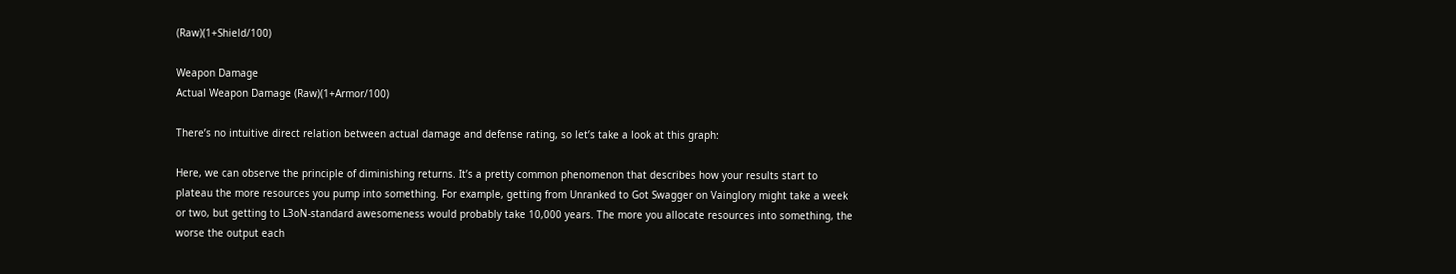(Raw)(1+Shield/100)

Weapon Damage
Actual Weapon Damage (Raw)(1+Armor/100)

There’s no intuitive direct relation between actual damage and defense rating, so let’s take a look at this graph:

Here, we can observe the principle of diminishing returns. It’s a pretty common phenomenon that describes how your results start to plateau the more resources you pump into something. For example, getting from Unranked to Got Swagger on Vainglory might take a week or two, but getting to L3oN-standard awesomeness would probably take 10,000 years. The more you allocate resources into something, the worse the output each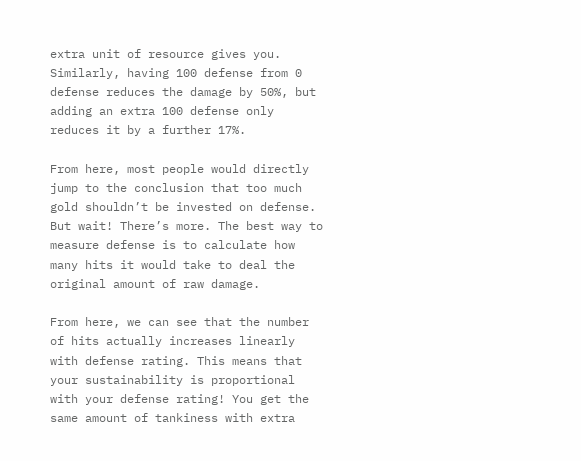extra unit of resource gives you. Similarly, having 100 defense from 0 defense reduces the damage by 50%, but adding an extra 100 defense only reduces it by a further 17%.

From here, most people would directly jump to the conclusion that too much gold shouldn’t be invested on defense. But wait! There’s more. The best way to measure defense is to calculate how many hits it would take to deal the original amount of raw damage.

From here, we can see that the number of hits actually increases linearly with defense rating. This means that your sustainability is proportional with your defense rating! You get the same amount of tankiness with extra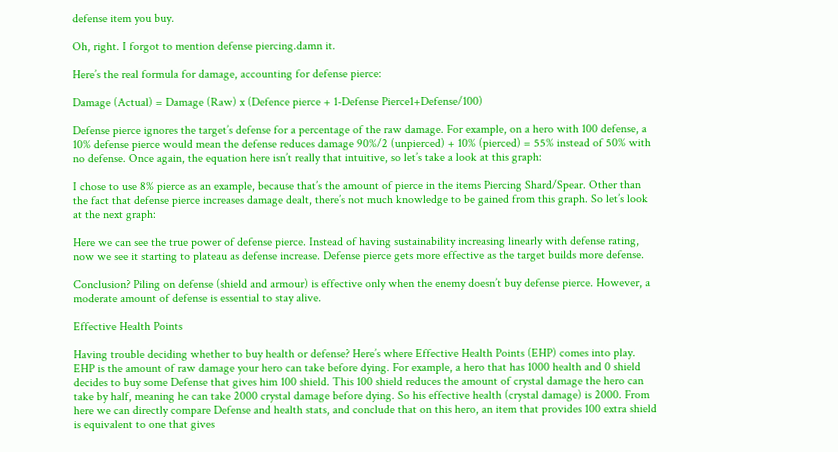defense item you buy.

Oh, right. I forgot to mention defense piercing.damn it.

Here’s the real formula for damage, accounting for defense pierce:

Damage (Actual) = Damage (Raw) x (Defence pierce + 1-Defense Pierce1+Defense/100)

Defense pierce ignores the target’s defense for a percentage of the raw damage. For example, on a hero with 100 defense, a 10% defense pierce would mean the defense reduces damage 90%/2 (unpierced) + 10% (pierced) = 55% instead of 50% with no defense. Once again, the equation here isn’t really that intuitive, so let’s take a look at this graph:

I chose to use 8% pierce as an example, because that’s the amount of pierce in the items Piercing Shard/Spear. Other than the fact that defense pierce increases damage dealt, there’s not much knowledge to be gained from this graph. So let’s look at the next graph:

Here we can see the true power of defense pierce. Instead of having sustainability increasing linearly with defense rating, now we see it starting to plateau as defense increase. Defense pierce gets more effective as the target builds more defense.

Conclusion? Piling on defense (shield and armour) is effective only when the enemy doesn’t buy defense pierce. However, a moderate amount of defense is essential to stay alive.

Effective Health Points

Having trouble deciding whether to buy health or defense? Here’s where Effective Health Points (EHP) comes into play. EHP is the amount of raw damage your hero can take before dying. For example, a hero that has 1000 health and 0 shield decides to buy some Defense that gives him 100 shield. This 100 shield reduces the amount of crystal damage the hero can take by half, meaning he can take 2000 crystal damage before dying. So his effective health (crystal damage) is 2000. From here we can directly compare Defense and health stats, and conclude that on this hero, an item that provides 100 extra shield is equivalent to one that gives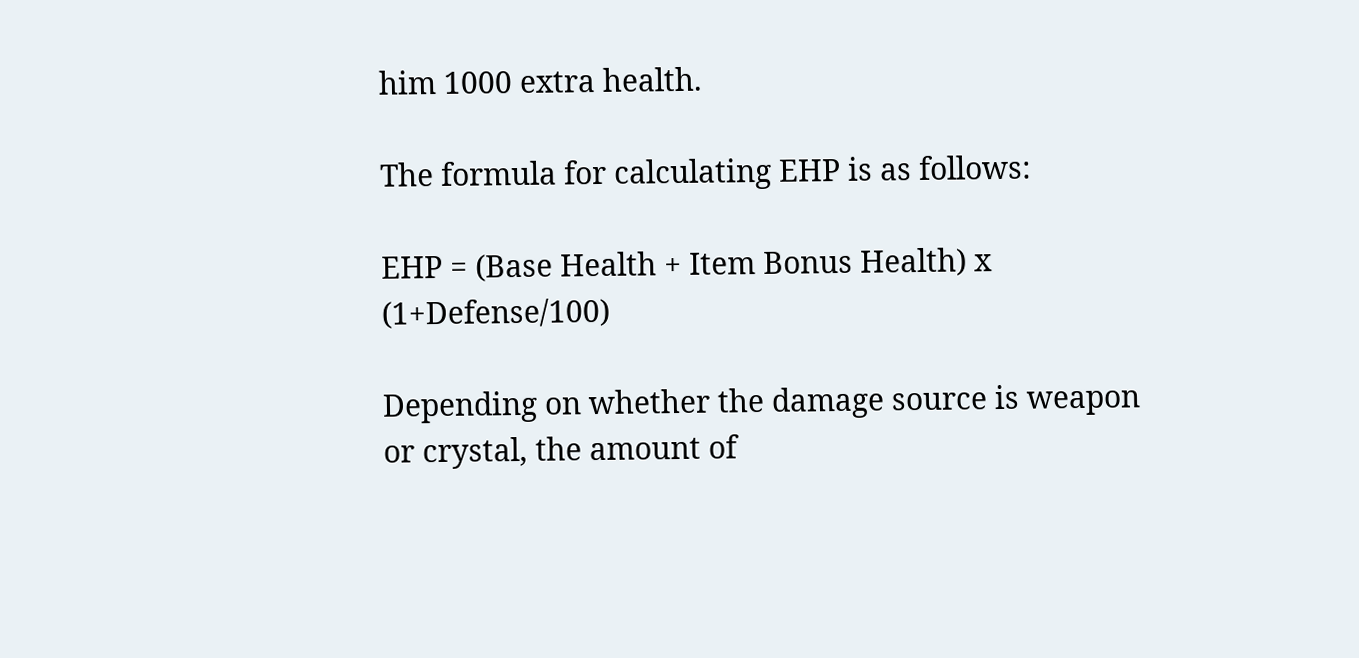him 1000 extra health.

The formula for calculating EHP is as follows:

EHP = (Base Health + Item Bonus Health) x (1+Defense/100)

Depending on whether the damage source is weapon or crystal, the amount of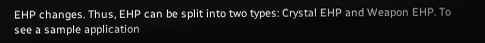EHP changes. Thus, EHP can be split into two types: Crystal EHP and Weapon EHP. To see a sample application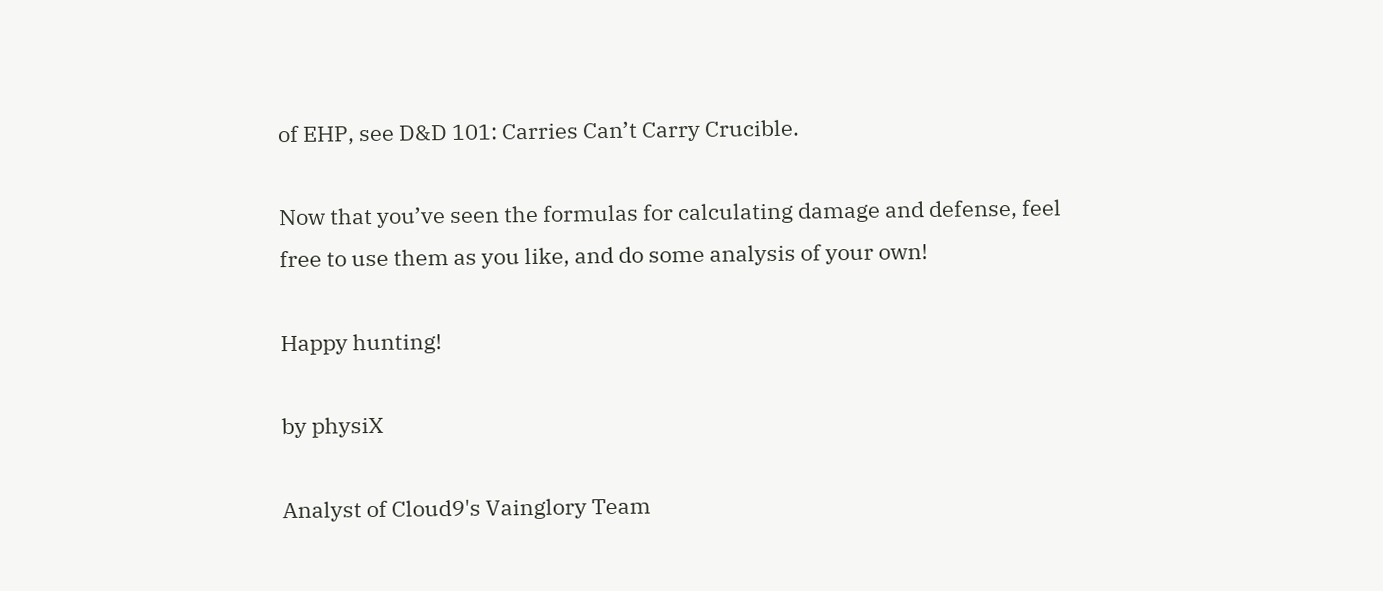of EHP, see D&D 101: Carries Can’t Carry Crucible.

Now that you’ve seen the formulas for calculating damage and defense, feel free to use them as you like, and do some analysis of your own!

Happy hunting!

by physiX

Analyst of Cloud9's Vainglory Team